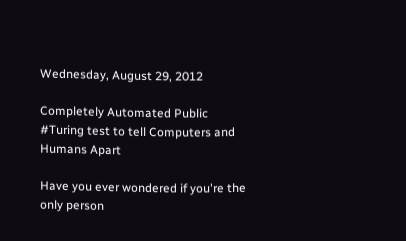Wednesday, August 29, 2012

Completely Automated Public #Turing test to tell Computers and Humans Apart

Have you ever wondered if you're the only person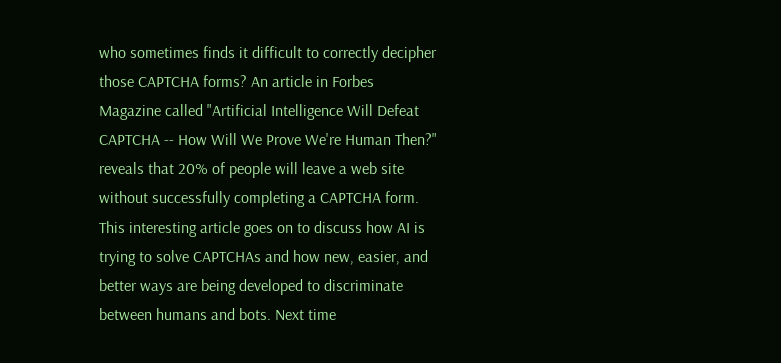who sometimes finds it difficult to correctly decipher those CAPTCHA forms? An article in Forbes Magazine called "Artificial Intelligence Will Defeat CAPTCHA -- How Will We Prove We're Human Then?" reveals that 20% of people will leave a web site without successfully completing a CAPTCHA form. This interesting article goes on to discuss how AI is trying to solve CAPTCHAs and how new, easier, and better ways are being developed to discriminate between humans and bots. Next time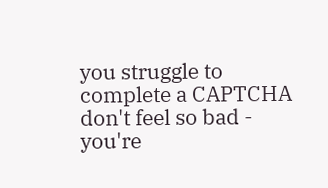you struggle to complete a CAPTCHA don't feel so bad - you're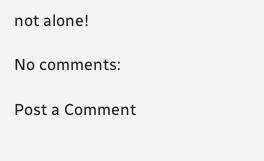not alone!

No comments:

Post a Comment